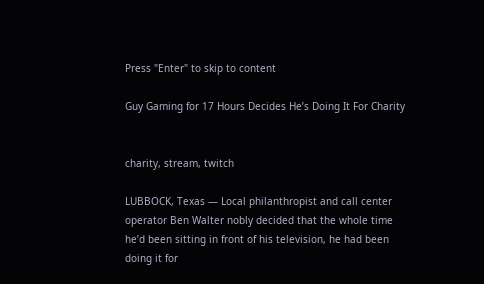Press "Enter" to skip to content

Guy Gaming for 17 Hours Decides He’s Doing It For Charity


charity, stream, twitch

LUBBOCK, Texas — Local philanthropist and call center operator Ben Walter nobly decided that the whole time he’d been sitting in front of his television, he had been doing it for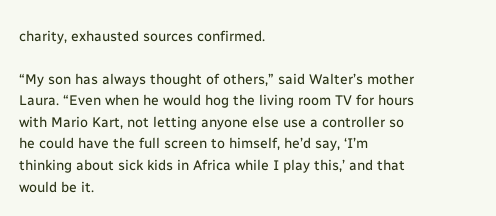charity, exhausted sources confirmed.

“My son has always thought of others,” said Walter’s mother Laura. “Even when he would hog the living room TV for hours with Mario Kart, not letting anyone else use a controller so he could have the full screen to himself, he’d say, ‘I’m thinking about sick kids in Africa while I play this,’ and that would be it.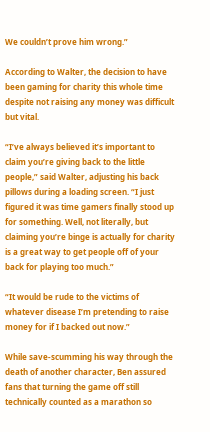We couldn’t prove him wrong.”

According to Walter, the decision to have been gaming for charity this whole time despite not raising any money was difficult but vital.

“I’ve always believed it’s important to claim you’re giving back to the little people,” said Walter, adjusting his back pillows during a loading screen. “I just figured it was time gamers finally stood up for something. Well, not literally, but claiming you’re binge is actually for charity is a great way to get people off of your back for playing too much.”

“It would be rude to the victims of whatever disease I’m pretending to raise money for if I backed out now.”

While save-scumming his way through the death of another character, Ben assured fans that turning the game off still technically counted as a marathon so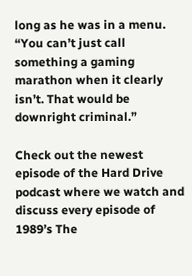long as he was in a menu. “You can’t just call something a gaming marathon when it clearly isn’t. That would be downright criminal.”

Check out the newest episode of the Hard Drive podcast where we watch and discuss every episode of 1989’s The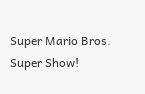Super Mario Bros. Super Show!